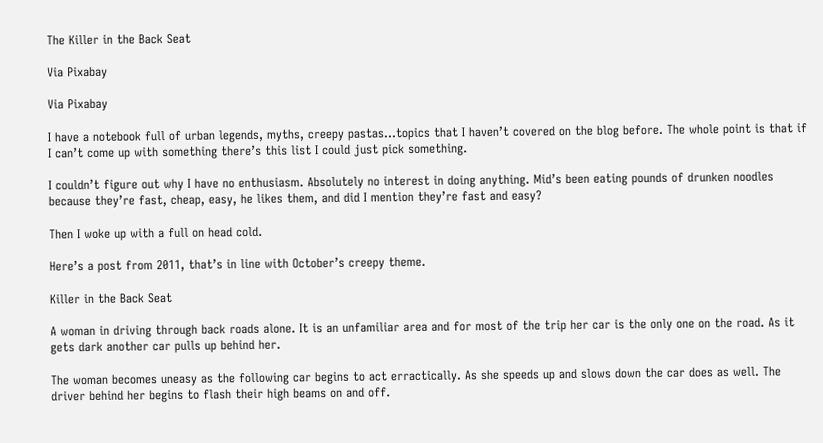The Killer in the Back Seat

Via Pixabay

Via Pixabay

I have a notebook full of urban legends, myths, creepy pastas…topics that I haven’t covered on the blog before. The whole point is that if I can’t come up with something there’s this list I could just pick something.

I couldn’t figure out why I have no enthusiasm. Absolutely no interest in doing anything. Mid’s been eating pounds of drunken noodles because they’re fast, cheap, easy, he likes them, and did I mention they’re fast and easy?

Then I woke up with a full on head cold.

Here’s a post from 2011, that’s in line with October’s creepy theme.

Killer in the Back Seat

A woman in driving through back roads alone. It is an unfamiliar area and for most of the trip her car is the only one on the road. As it gets dark another car pulls up behind her.

The woman becomes uneasy as the following car begins to act erractically. As she speeds up and slows down the car does as well. The driver behind her begins to flash their high beams on and off.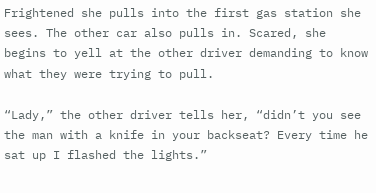Frightened she pulls into the first gas station she sees. The other car also pulls in. Scared, she begins to yell at the other driver demanding to know what they were trying to pull.

“Lady,” the other driver tells her, “didn’t you see the man with a knife in your backseat? Every time he sat up I flashed the lights.”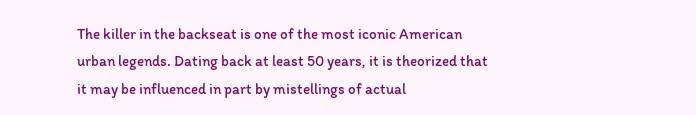The killer in the backseat is one of the most iconic American urban legends. Dating back at least 50 years, it is theorized that it may be influenced in part by mistellings of actual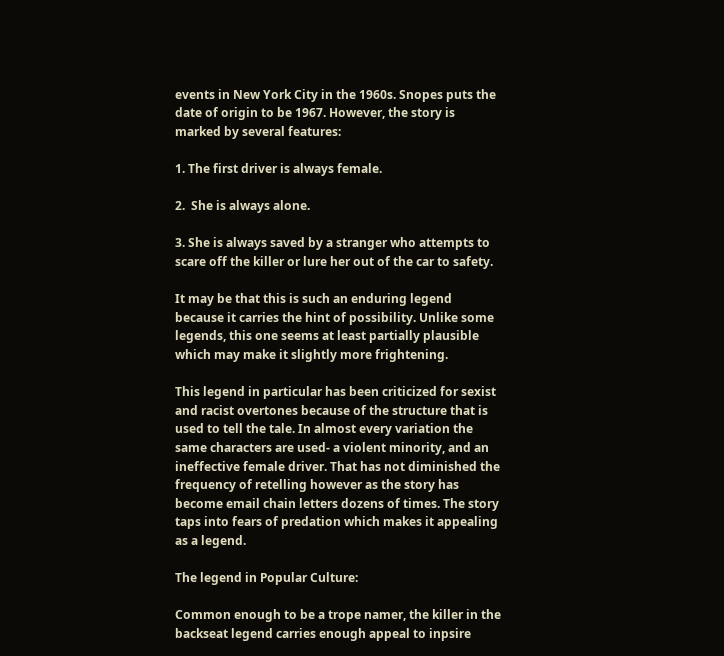events in New York City in the 1960s. Snopes puts the date of origin to be 1967. However, the story is marked by several features:

1. The first driver is always female.

2.  She is always alone.

3. She is always saved by a stranger who attempts to scare off the killer or lure her out of the car to safety.

It may be that this is such an enduring legend because it carries the hint of possibility. Unlike some legends, this one seems at least partially plausible which may make it slightly more frightening.

This legend in particular has been criticized for sexist and racist overtones because of the structure that is used to tell the tale. In almost every variation the same characters are used- a violent minority, and an ineffective female driver. That has not diminished the frequency of retelling however as the story has become email chain letters dozens of times. The story taps into fears of predation which makes it appealing as a legend.

The legend in Popular Culture:

Common enough to be a trope namer, the killer in the backseat legend carries enough appeal to inpsire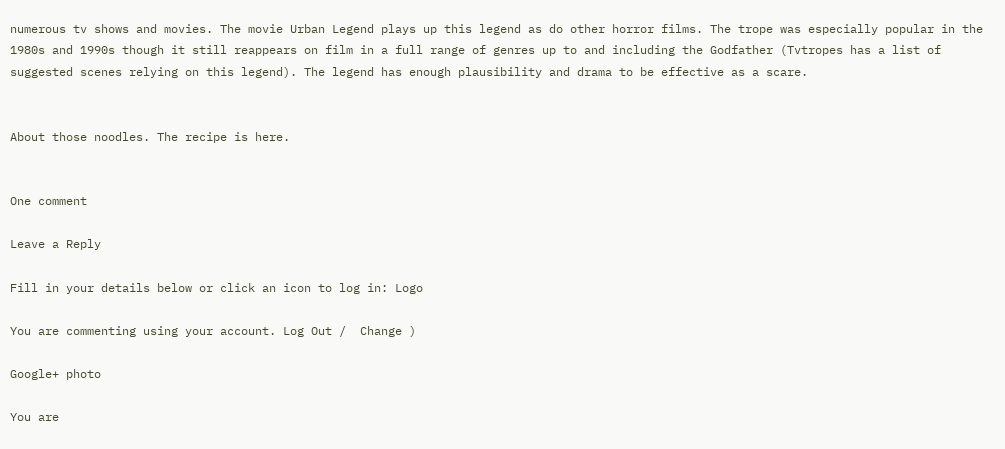numerous tv shows and movies. The movie Urban Legend plays up this legend as do other horror films. The trope was especially popular in the 1980s and 1990s though it still reappears on film in a full range of genres up to and including the Godfather (Tvtropes has a list of suggested scenes relying on this legend). The legend has enough plausibility and drama to be effective as a scare.


About those noodles. The recipe is here.


One comment

Leave a Reply

Fill in your details below or click an icon to log in: Logo

You are commenting using your account. Log Out /  Change )

Google+ photo

You are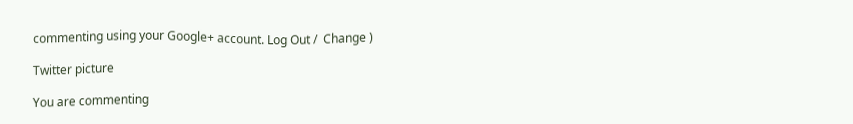commenting using your Google+ account. Log Out /  Change )

Twitter picture

You are commenting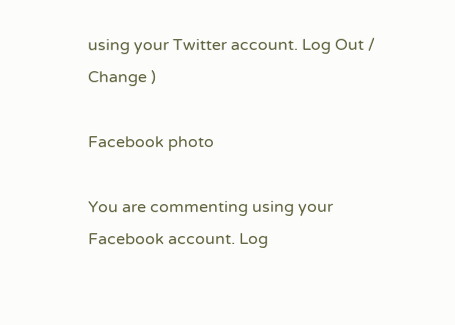using your Twitter account. Log Out /  Change )

Facebook photo

You are commenting using your Facebook account. Log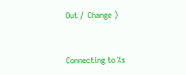Out /  Change )


Connecting to %s